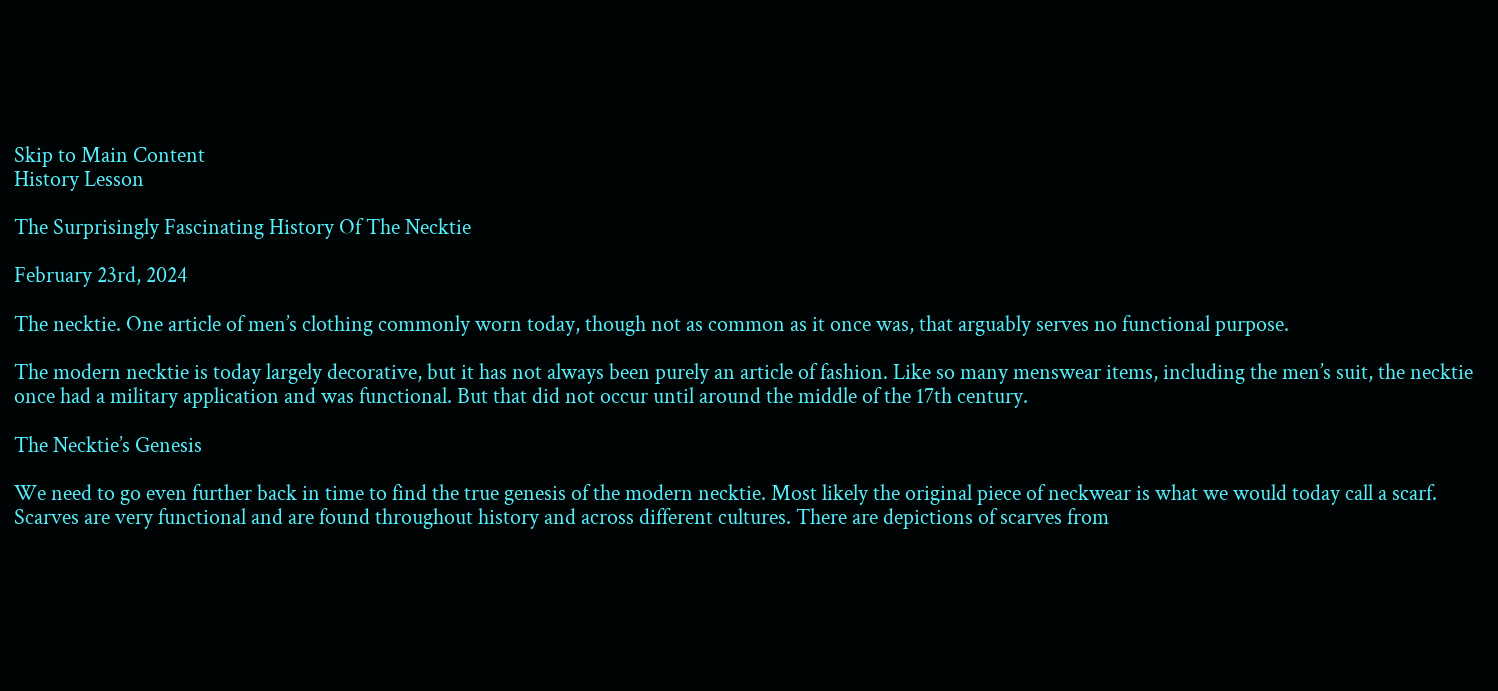Skip to Main Content
History Lesson

The Surprisingly Fascinating History Of The Necktie

February 23rd, 2024

The necktie. One article of men’s clothing commonly worn today, though not as common as it once was, that arguably serves no functional purpose.

The modern necktie is today largely decorative, but it has not always been purely an article of fashion. Like so many menswear items, including the men’s suit, the necktie once had a military application and was functional. But that did not occur until around the middle of the 17th century.

The Necktie’s Genesis

We need to go even further back in time to find the true genesis of the modern necktie. Most likely the original piece of neckwear is what we would today call a scarf. Scarves are very functional and are found throughout history and across different cultures. There are depictions of scarves from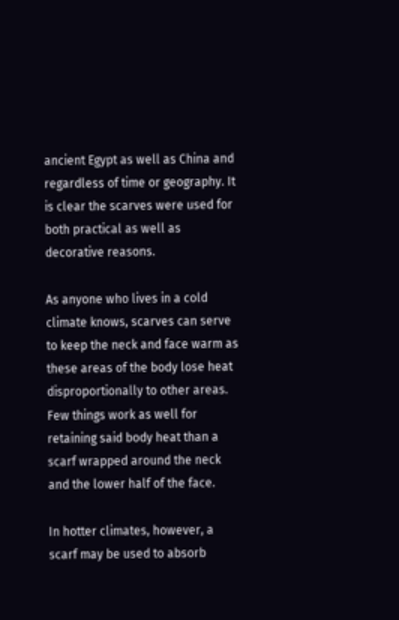ancient Egypt as well as China and regardless of time or geography. It is clear the scarves were used for both practical as well as decorative reasons.

As anyone who lives in a cold climate knows, scarves can serve to keep the neck and face warm as these areas of the body lose heat disproportionally to other areas. Few things work as well for retaining said body heat than a scarf wrapped around the neck and the lower half of the face.

In hotter climates, however, a scarf may be used to absorb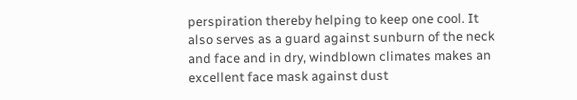perspiration thereby helping to keep one cool. It also serves as a guard against sunburn of the neck and face and in dry, windblown climates makes an excellent face mask against dust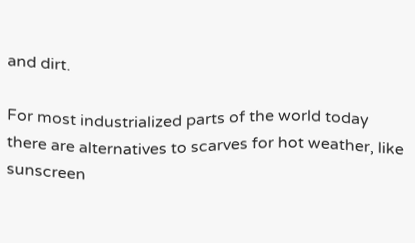and dirt.

For most industrialized parts of the world today there are alternatives to scarves for hot weather, like sunscreen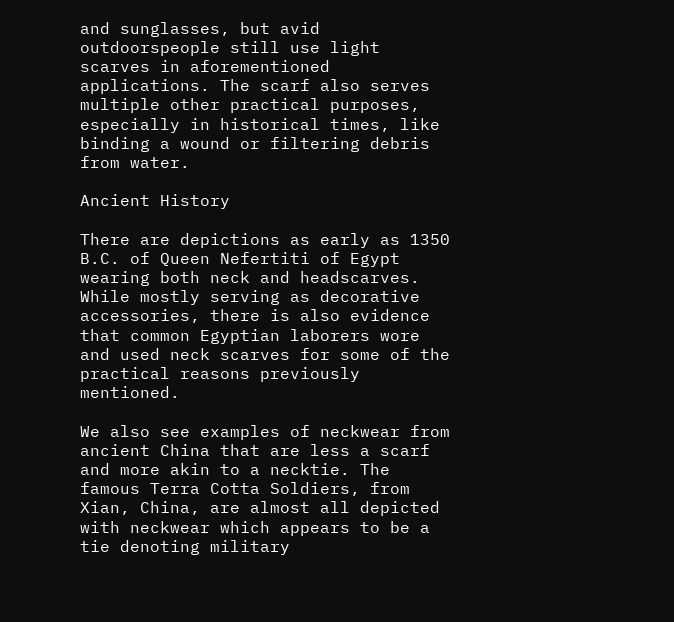and sunglasses, but avid outdoorspeople still use light scarves in aforementioned applications. The scarf also serves multiple other practical purposes, especially in historical times, like binding a wound or filtering debris from water.

Ancient History

There are depictions as early as 1350 B.C. of Queen Nefertiti of Egypt wearing both neck and headscarves. While mostly serving as decorative accessories, there is also evidence that common Egyptian laborers wore and used neck scarves for some of the practical reasons previously mentioned.

We also see examples of neckwear from ancient China that are less a scarf and more akin to a necktie. The famous Terra Cotta Soldiers, from Xian, China, are almost all depicted with neckwear which appears to be a tie denoting military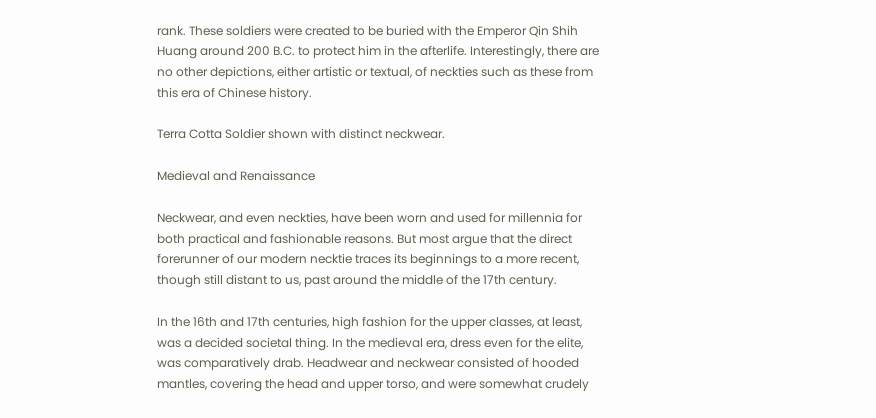rank. These soldiers were created to be buried with the Emperor Qin Shih Huang around 200 B.C. to protect him in the afterlife. Interestingly, there are no other depictions, either artistic or textual, of neckties such as these from this era of Chinese history.

Terra Cotta Soldier shown with distinct neckwear.

Medieval and Renaissance

Neckwear, and even neckties, have been worn and used for millennia for both practical and fashionable reasons. But most argue that the direct forerunner of our modern necktie traces its beginnings to a more recent, though still distant to us, past around the middle of the 17th century.

In the 16th and 17th centuries, high fashion for the upper classes, at least, was a decided societal thing. In the medieval era, dress even for the elite, was comparatively drab. Headwear and neckwear consisted of hooded mantles, covering the head and upper torso, and were somewhat crudely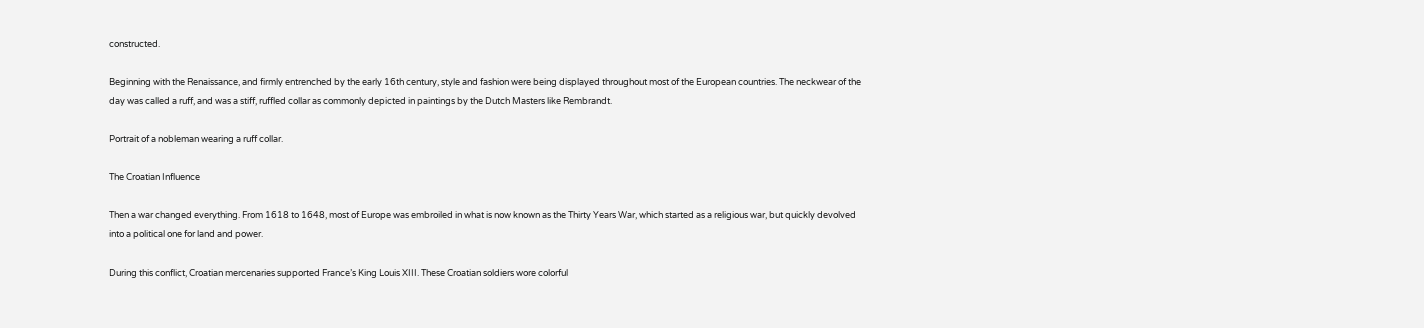constructed.

Beginning with the Renaissance, and firmly entrenched by the early 16th century, style and fashion were being displayed throughout most of the European countries. The neckwear of the day was called a ruff, and was a stiff, ruffled collar as commonly depicted in paintings by the Dutch Masters like Rembrandt.

Portrait of a nobleman wearing a ruff collar.

The Croatian Influence

Then a war changed everything. From 1618 to 1648, most of Europe was embroiled in what is now known as the Thirty Years War, which started as a religious war, but quickly devolved into a political one for land and power.

During this conflict, Croatian mercenaries supported France’s King Louis XIII. These Croatian soldiers wore colorful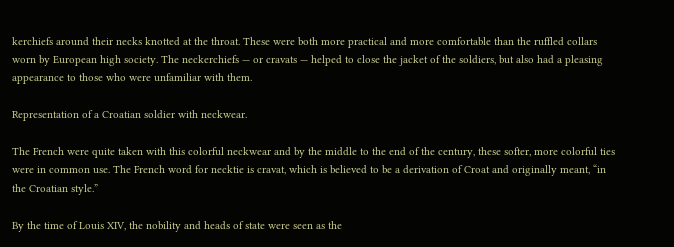kerchiefs around their necks knotted at the throat. These were both more practical and more comfortable than the ruffled collars worn by European high society. The neckerchiefs — or cravats — helped to close the jacket of the soldiers, but also had a pleasing appearance to those who were unfamiliar with them.

Representation of a Croatian soldier with neckwear.

The French were quite taken with this colorful neckwear and by the middle to the end of the century, these softer, more colorful ties were in common use. The French word for necktie is cravat, which is believed to be a derivation of Croat and originally meant, “in the Croatian style.”

By the time of Louis XIV, the nobility and heads of state were seen as the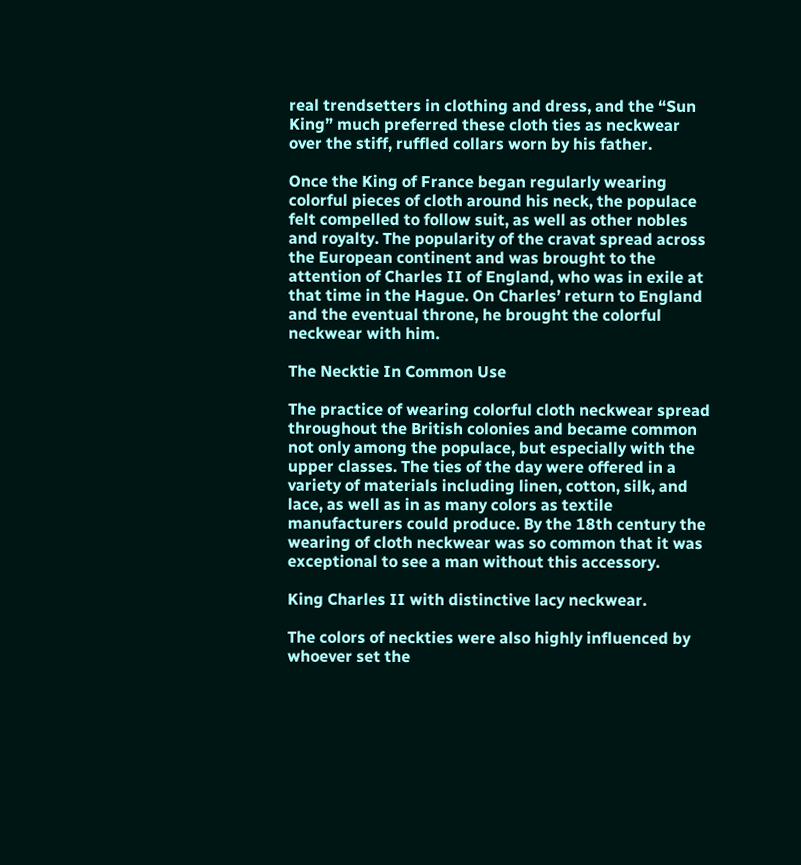real trendsetters in clothing and dress, and the “Sun King” much preferred these cloth ties as neckwear over the stiff, ruffled collars worn by his father.

Once the King of France began regularly wearing colorful pieces of cloth around his neck, the populace felt compelled to follow suit, as well as other nobles and royalty. The popularity of the cravat spread across the European continent and was brought to the attention of Charles II of England, who was in exile at that time in the Hague. On Charles’ return to England and the eventual throne, he brought the colorful neckwear with him.

The Necktie In Common Use

The practice of wearing colorful cloth neckwear spread throughout the British colonies and became common not only among the populace, but especially with the upper classes. The ties of the day were offered in a variety of materials including linen, cotton, silk, and lace, as well as in as many colors as textile manufacturers could produce. By the 18th century the wearing of cloth neckwear was so common that it was exceptional to see a man without this accessory.

King Charles II with distinctive lacy neckwear.

The colors of neckties were also highly influenced by whoever set the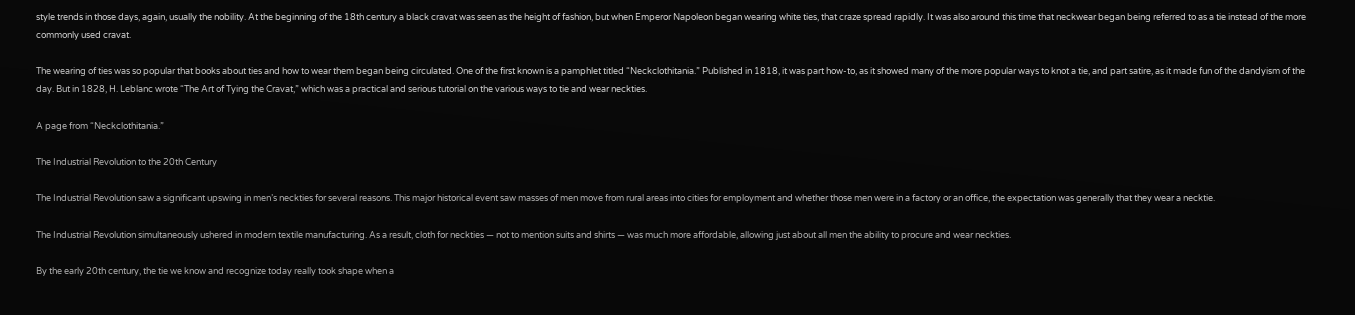style trends in those days, again, usually the nobility. At the beginning of the 18th century a black cravat was seen as the height of fashion, but when Emperor Napoleon began wearing white ties, that craze spread rapidly. It was also around this time that neckwear began being referred to as a tie instead of the more commonly used cravat.

The wearing of ties was so popular that books about ties and how to wear them began being circulated. One of the first known is a pamphlet titled “Neckclothitania.” Published in 1818, it was part how-to, as it showed many of the more popular ways to knot a tie, and part satire, as it made fun of the dandyism of the day. But in 1828, H. Leblanc wrote “The Art of Tying the Cravat,” which was a practical and serious tutorial on the various ways to tie and wear neckties.

A page from “Neckclothitania.”

The Industrial Revolution to the 20th Century

The Industrial Revolution saw a significant upswing in men’s neckties for several reasons. This major historical event saw masses of men move from rural areas into cities for employment and whether those men were in a factory or an office, the expectation was generally that they wear a necktie.

The Industrial Revolution simultaneously ushered in modern textile manufacturing. As a result, cloth for neckties — not to mention suits and shirts — was much more affordable, allowing just about all men the ability to procure and wear neckties.

By the early 20th century, the tie we know and recognize today really took shape when a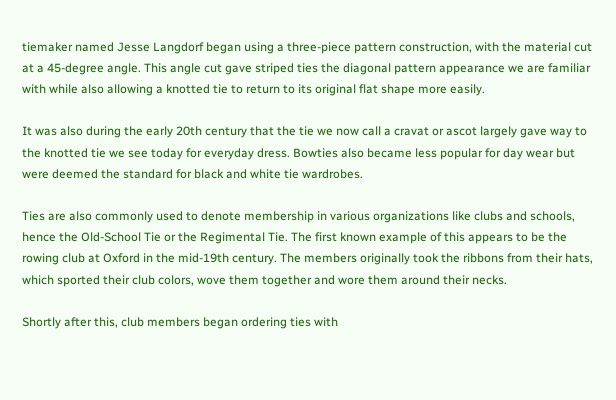tiemaker named Jesse Langdorf began using a three-piece pattern construction, with the material cut at a 45-degree angle. This angle cut gave striped ties the diagonal pattern appearance we are familiar with while also allowing a knotted tie to return to its original flat shape more easily.

It was also during the early 20th century that the tie we now call a cravat or ascot largely gave way to the knotted tie we see today for everyday dress. Bowties also became less popular for day wear but were deemed the standard for black and white tie wardrobes.

Ties are also commonly used to denote membership in various organizations like clubs and schools, hence the Old-School Tie or the Regimental Tie. The first known example of this appears to be the rowing club at Oxford in the mid-19th century. The members originally took the ribbons from their hats, which sported their club colors, wove them together and wore them around their necks.

Shortly after this, club members began ordering ties with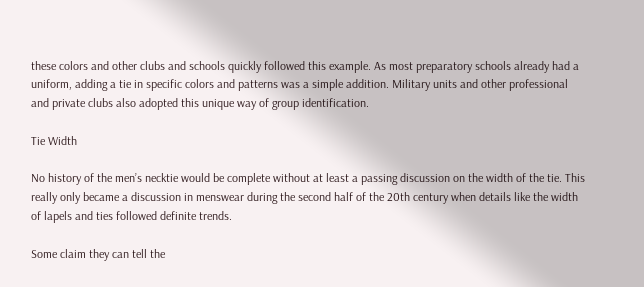these colors and other clubs and schools quickly followed this example. As most preparatory schools already had a uniform, adding a tie in specific colors and patterns was a simple addition. Military units and other professional and private clubs also adopted this unique way of group identification.

Tie Width

No history of the men’s necktie would be complete without at least a passing discussion on the width of the tie. This really only became a discussion in menswear during the second half of the 20th century when details like the width of lapels and ties followed definite trends.

Some claim they can tell the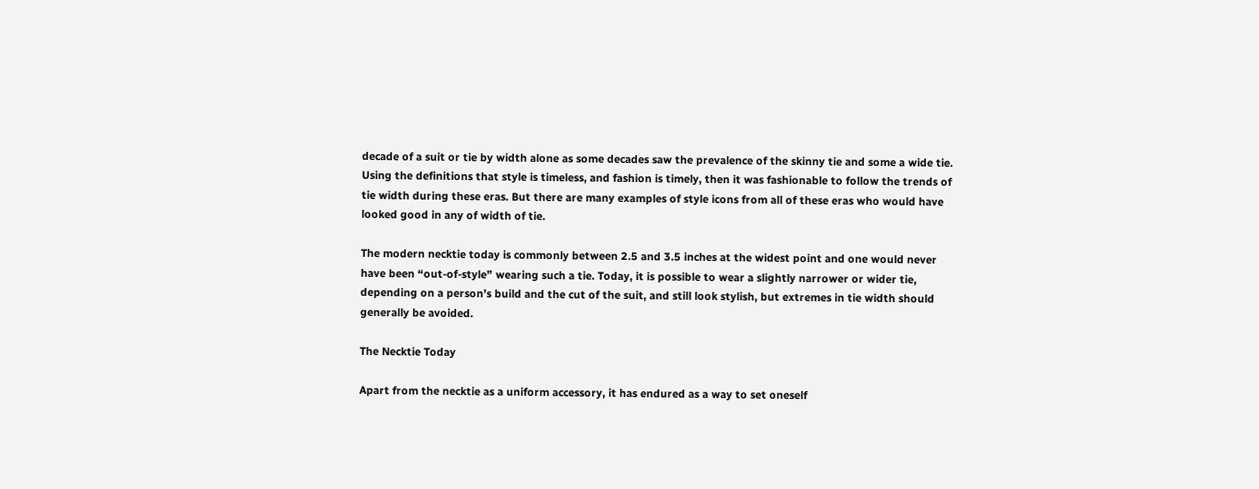decade of a suit or tie by width alone as some decades saw the prevalence of the skinny tie and some a wide tie. Using the definitions that style is timeless, and fashion is timely, then it was fashionable to follow the trends of tie width during these eras. But there are many examples of style icons from all of these eras who would have looked good in any of width of tie.

The modern necktie today is commonly between 2.5 and 3.5 inches at the widest point and one would never have been “out-of-style” wearing such a tie. Today, it is possible to wear a slightly narrower or wider tie, depending on a person’s build and the cut of the suit, and still look stylish, but extremes in tie width should generally be avoided.

The Necktie Today

Apart from the necktie as a uniform accessory, it has endured as a way to set oneself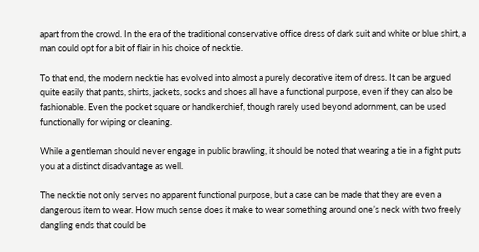apart from the crowd. In the era of the traditional conservative office dress of dark suit and white or blue shirt, a man could opt for a bit of flair in his choice of necktie.

To that end, the modern necktie has evolved into almost a purely decorative item of dress. It can be argued quite easily that pants, shirts, jackets, socks and shoes all have a functional purpose, even if they can also be fashionable. Even the pocket square or handkerchief, though rarely used beyond adornment, can be used functionally for wiping or cleaning.

While a gentleman should never engage in public brawling, it should be noted that wearing a tie in a fight puts you at a distinct disadvantage as well.

The necktie not only serves no apparent functional purpose, but a case can be made that they are even a dangerous item to wear. How much sense does it make to wear something around one’s neck with two freely dangling ends that could be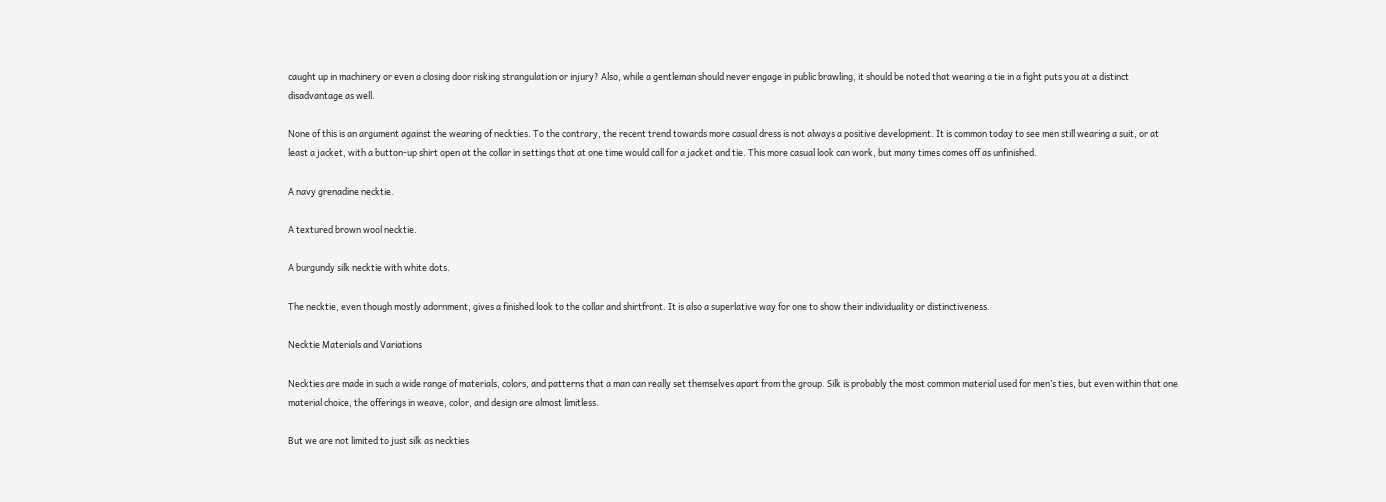caught up in machinery or even a closing door risking strangulation or injury? Also, while a gentleman should never engage in public brawling, it should be noted that wearing a tie in a fight puts you at a distinct disadvantage as well.

None of this is an argument against the wearing of neckties. To the contrary, the recent trend towards more casual dress is not always a positive development. It is common today to see men still wearing a suit, or at least a jacket, with a button-up shirt open at the collar in settings that at one time would call for a jacket and tie. This more casual look can work, but many times comes off as unfinished.

A navy grenadine necktie.

A textured brown wool necktie.

A burgundy silk necktie with white dots.

The necktie, even though mostly adornment, gives a finished look to the collar and shirtfront. It is also a superlative way for one to show their individuality or distinctiveness.

Necktie Materials and Variations

Neckties are made in such a wide range of materials, colors, and patterns that a man can really set themselves apart from the group. Silk is probably the most common material used for men’s ties, but even within that one material choice, the offerings in weave, color, and design are almost limitless.

But we are not limited to just silk as neckties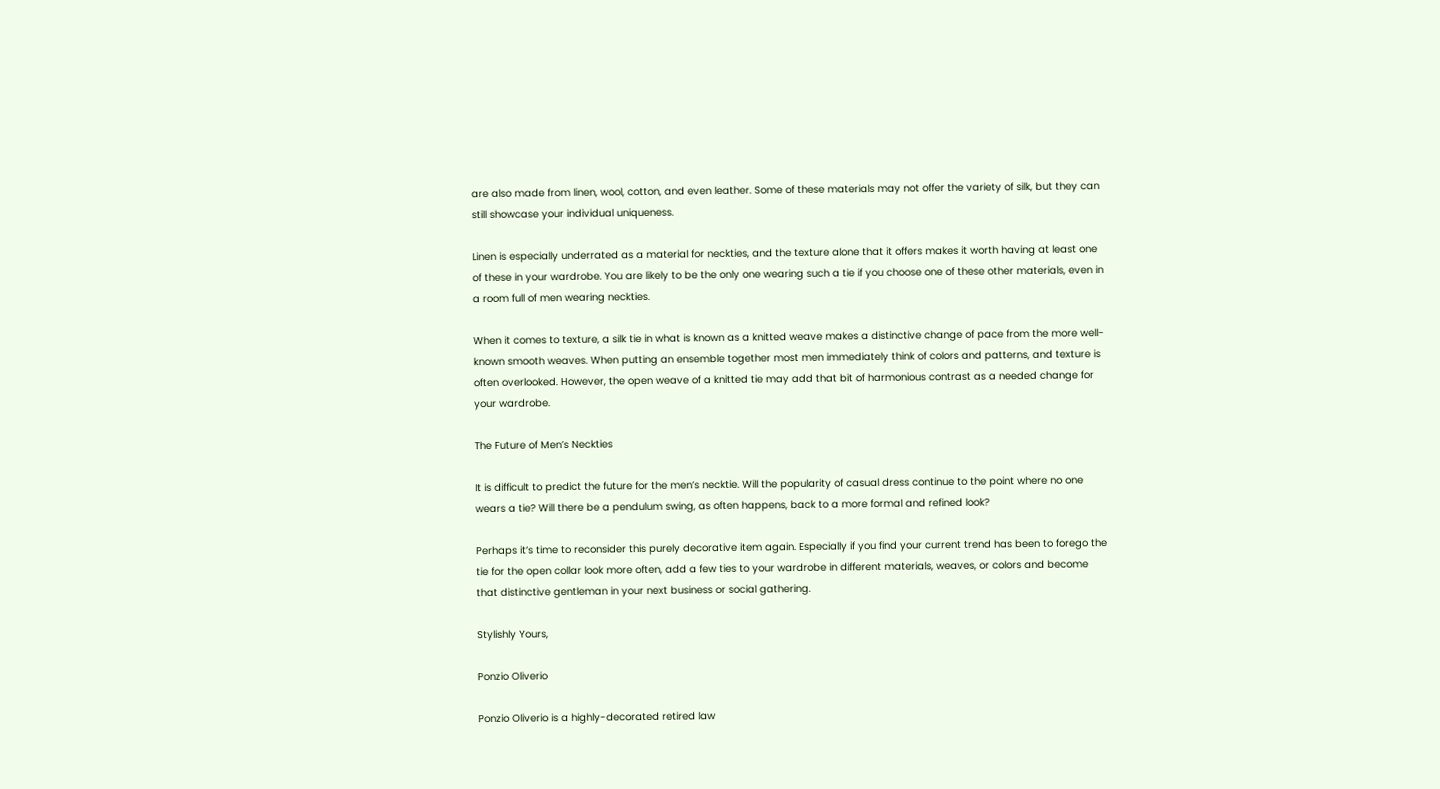are also made from linen, wool, cotton, and even leather. Some of these materials may not offer the variety of silk, but they can still showcase your individual uniqueness.

Linen is especially underrated as a material for neckties, and the texture alone that it offers makes it worth having at least one of these in your wardrobe. You are likely to be the only one wearing such a tie if you choose one of these other materials, even in a room full of men wearing neckties.

When it comes to texture, a silk tie in what is known as a knitted weave makes a distinctive change of pace from the more well-known smooth weaves. When putting an ensemble together most men immediately think of colors and patterns, and texture is often overlooked. However, the open weave of a knitted tie may add that bit of harmonious contrast as a needed change for your wardrobe.

The Future of Men’s Neckties

It is difficult to predict the future for the men’s necktie. Will the popularity of casual dress continue to the point where no one wears a tie? Will there be a pendulum swing, as often happens, back to a more formal and refined look?

Perhaps it’s time to reconsider this purely decorative item again. Especially if you find your current trend has been to forego the tie for the open collar look more often, add a few ties to your wardrobe in different materials, weaves, or colors and become that distinctive gentleman in your next business or social gathering.

Stylishly Yours,

Ponzio Oliverio

Ponzio Oliverio is a highly-decorated retired law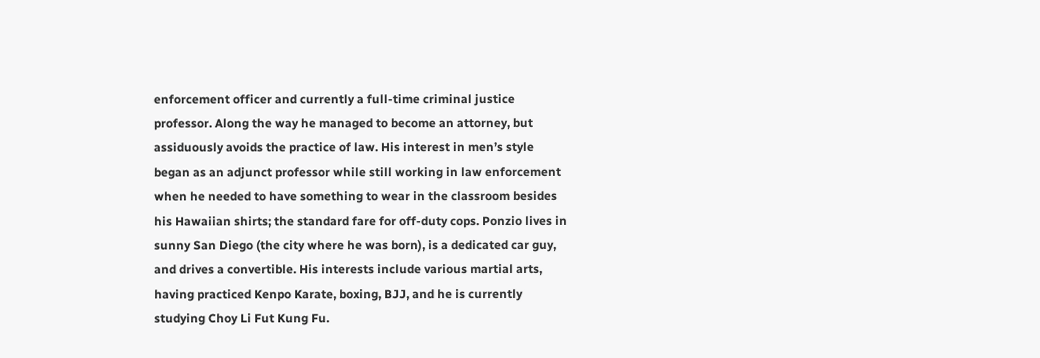enforcement officer and currently a full-time criminal justice professor. Along the way he managed to become an attorney, but assiduously avoids the practice of law. His interest in men’s style began as an adjunct professor while still working in law enforcement when he needed to have something to wear in the classroom besides his Hawaiian shirts; the standard fare for off-duty cops. Ponzio lives in sunny San Diego (the city where he was born), is a dedicated car guy, and drives a convertible. His interests include various martial arts, having practiced Kenpo Karate, boxing, BJJ, and he is currently studying Choy Li Fut Kung Fu.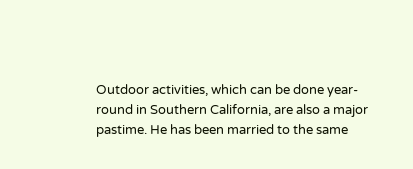Outdoor activities, which can be done year-round in Southern California, are also a major pastime. He has been married to the same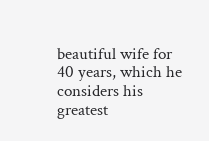beautiful wife for 40 years, which he considers his greatest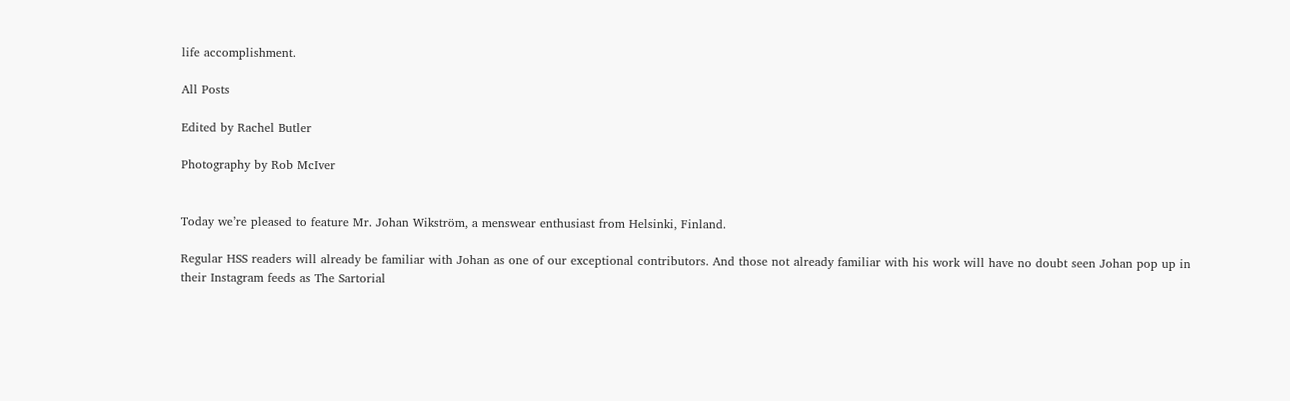life accomplishment.

All Posts

Edited by Rachel Butler

Photography by Rob McIver


Today we’re pleased to feature Mr. Johan Wikström, a menswear enthusiast from Helsinki, Finland.

Regular HSS readers will already be familiar with Johan as one of our exceptional contributors. And those not already familiar with his work will have no doubt seen Johan pop up in their Instagram feeds as The Sartorial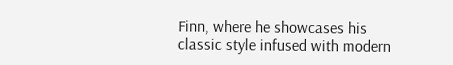Finn, where he showcases his classic style infused with modern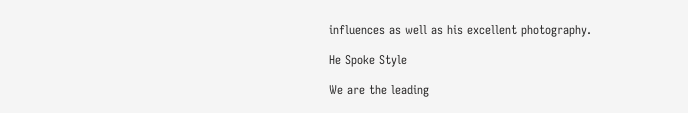influences as well as his excellent photography.

He Spoke Style

We are the leading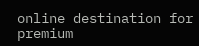online destination for premium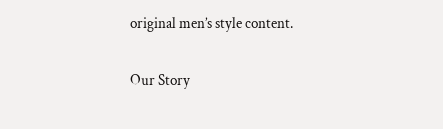original men’s style content.

Our Story